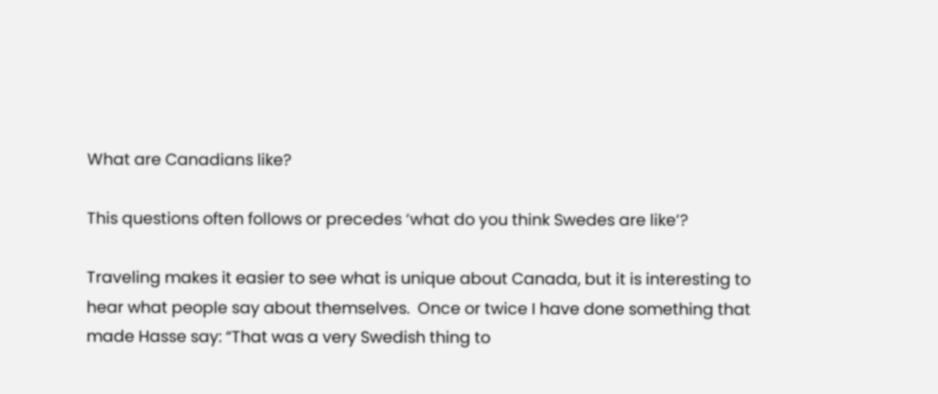What are Canadians like?

This questions often follows or precedes ‘what do you think Swedes are like’?

Traveling makes it easier to see what is unique about Canada, but it is interesting to hear what people say about themselves.  Once or twice I have done something that made Hasse say: “That was a very Swedish thing to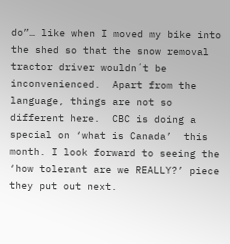do”… like when I moved my bike into the shed so that the snow removal tractor driver wouldn´t be inconvenienced.  Apart from the language, things are not so different here.  CBC is doing a special on ‘what is Canada’  this month. I look forward to seeing the ‘how tolerant are we REALLY?’ piece they put out next.